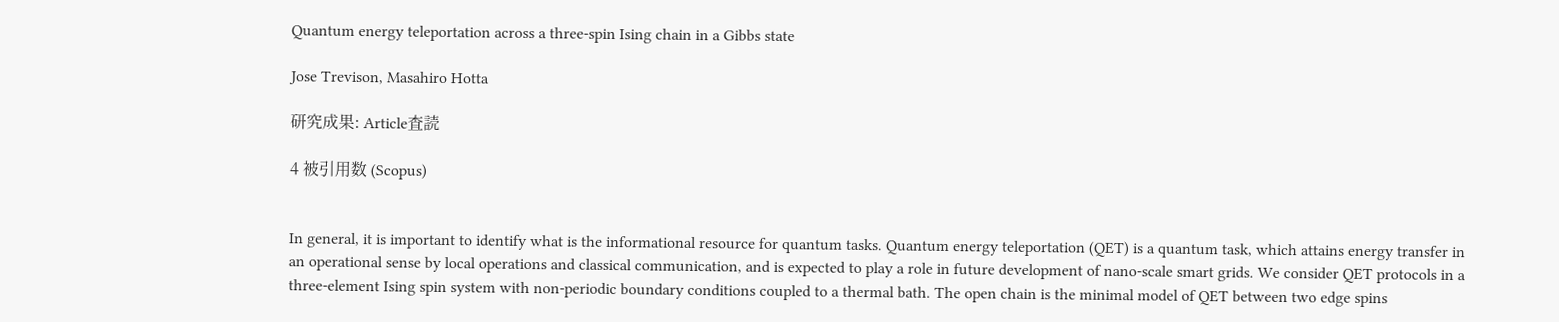Quantum energy teleportation across a three-spin Ising chain in a Gibbs state

Jose Trevison, Masahiro Hotta

研究成果: Article査読

4 被引用数 (Scopus)


In general, it is important to identify what is the informational resource for quantum tasks. Quantum energy teleportation (QET) is a quantum task, which attains energy transfer in an operational sense by local operations and classical communication, and is expected to play a role in future development of nano-scale smart grids. We consider QET protocols in a three-element Ising spin system with non-periodic boundary conditions coupled to a thermal bath. The open chain is the minimal model of QET between two edge spins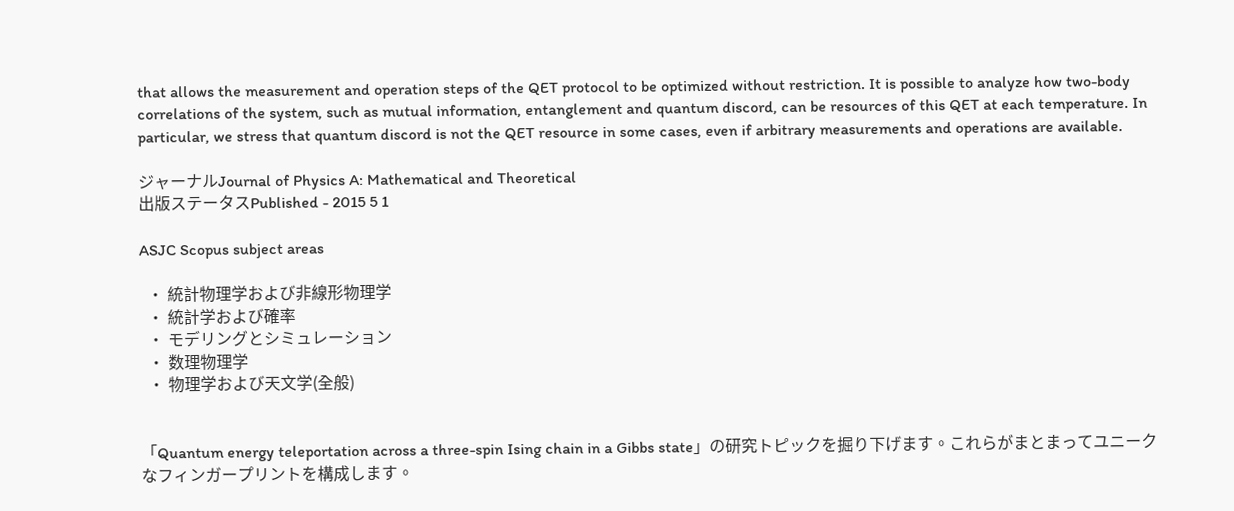that allows the measurement and operation steps of the QET protocol to be optimized without restriction. It is possible to analyze how two-body correlations of the system, such as mutual information, entanglement and quantum discord, can be resources of this QET at each temperature. In particular, we stress that quantum discord is not the QET resource in some cases, even if arbitrary measurements and operations are available.

ジャーナルJournal of Physics A: Mathematical and Theoretical
出版ステータスPublished - 2015 5 1

ASJC Scopus subject areas

  • 統計物理学および非線形物理学
  • 統計学および確率
  • モデリングとシミュレーション
  • 数理物理学
  • 物理学および天文学(全般)


「Quantum energy teleportation across a three-spin Ising chain in a Gibbs state」の研究トピックを掘り下げます。これらがまとまってユニークなフィンガープリントを構成します。